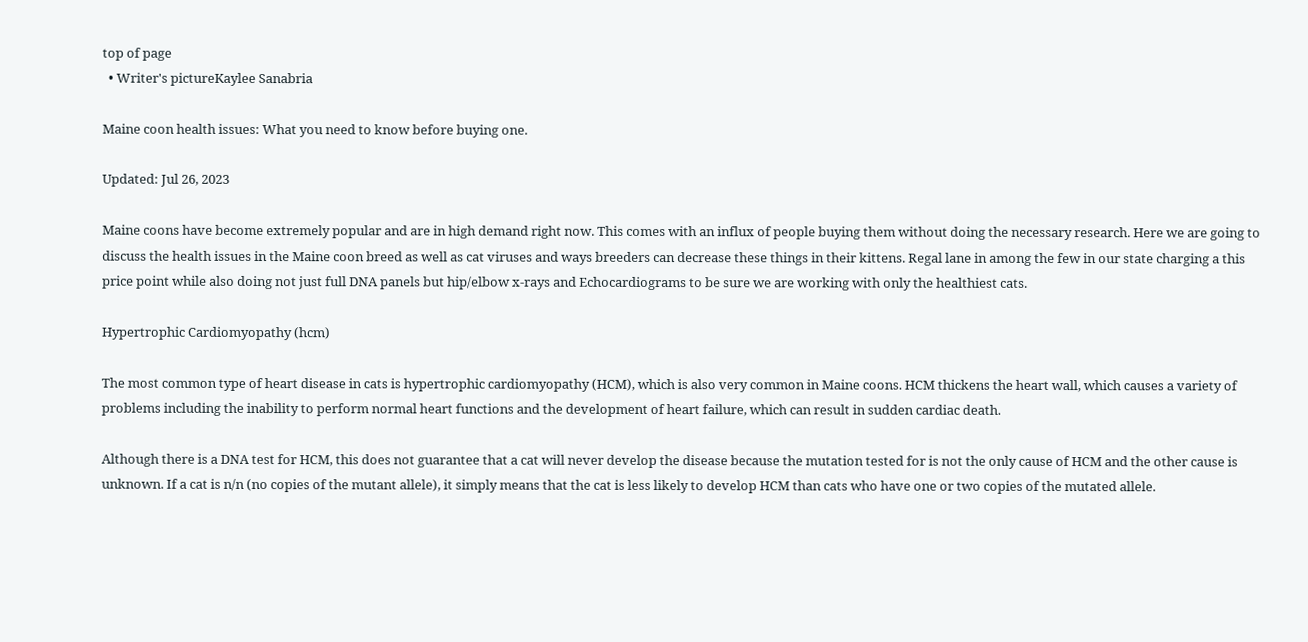top of page
  • Writer's pictureKaylee Sanabria

Maine coon health issues: What you need to know before buying one.

Updated: Jul 26, 2023

Maine coons have become extremely popular and are in high demand right now. This comes with an influx of people buying them without doing the necessary research. Here we are going to discuss the health issues in the Maine coon breed as well as cat viruses and ways breeders can decrease these things in their kittens. Regal lane in among the few in our state charging a this price point while also doing not just full DNA panels but hip/elbow x-rays and Echocardiograms to be sure we are working with only the healthiest cats.

Hypertrophic Cardiomyopathy (hcm)

The most common type of heart disease in cats is hypertrophic cardiomyopathy (HCM), which is also very common in Maine coons. HCM thickens the heart wall, which causes a variety of problems including the inability to perform normal heart functions and the development of heart failure, which can result in sudden cardiac death.

Although there is a DNA test for HCM, this does not guarantee that a cat will never develop the disease because the mutation tested for is not the only cause of HCM and the other cause is unknown. If a cat is n/n (no copies of the mutant allele), it simply means that the cat is less likely to develop HCM than cats who have one or two copies of the mutated allele.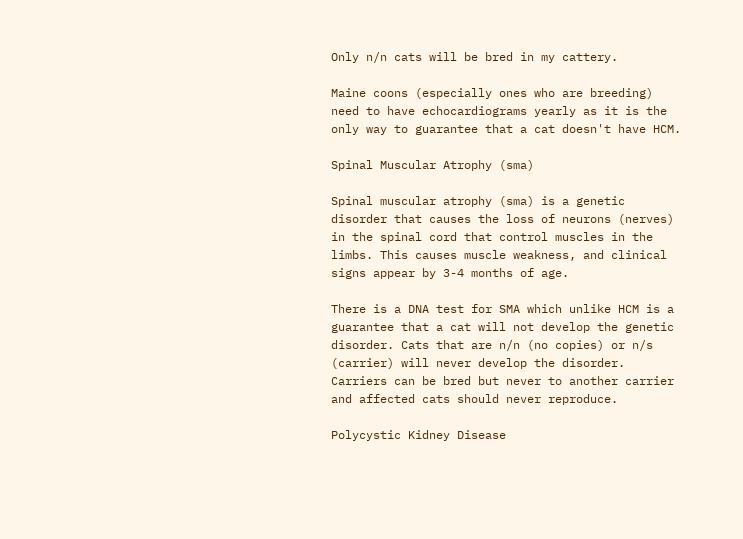Only n/n cats will be bred in my cattery.

Maine coons (especially ones who are breeding) need to have echocardiograms yearly as it is the only way to guarantee that a cat doesn't have HCM.

Spinal Muscular Atrophy (sma)

Spinal muscular atrophy (sma) is a genetic disorder that causes the loss of neurons (nerves) in the spinal cord that control muscles in the limbs. This causes muscle weakness, and clinical signs appear by 3-4 months of age.

There is a DNA test for SMA which unlike HCM is a guarantee that a cat will not develop the genetic disorder. Cats that are n/n (no copies) or n/s (carrier) will never develop the disorder. Carriers can be bred but never to another carrier and affected cats should never reproduce.

Polycystic Kidney Disease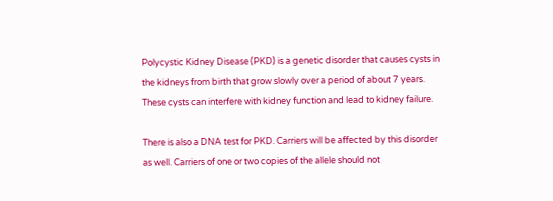Polycystic Kidney Disease (PKD) is a genetic disorder that causes cysts in the kidneys from birth that grow slowly over a period of about 7 years. These cysts can interfere with kidney function and lead to kidney failure.

There is also a DNA test for PKD. Carriers will be affected by this disorder as well. Carriers of one or two copies of the allele should not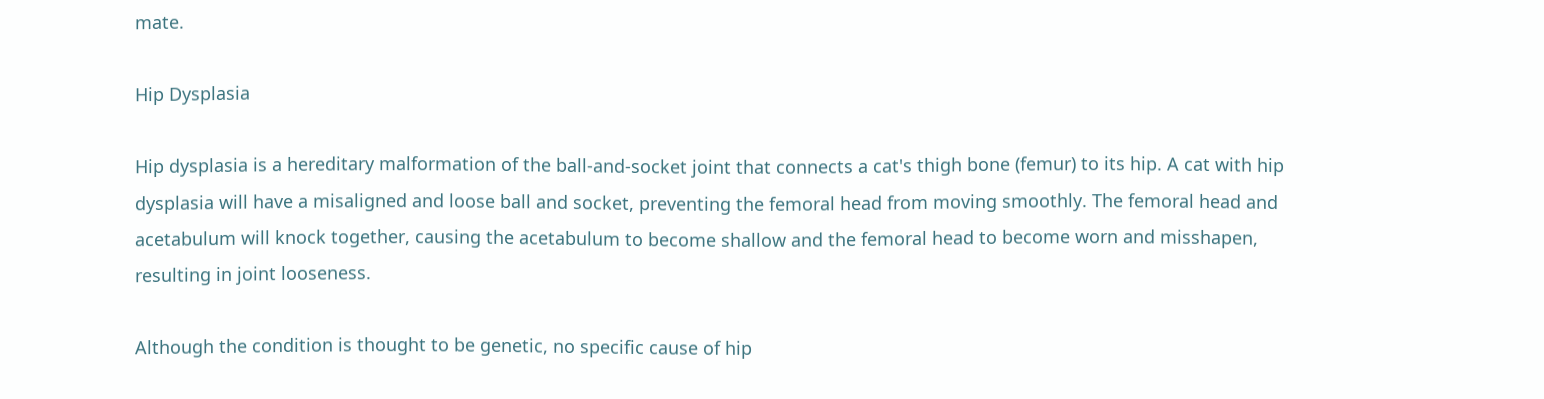mate.

Hip Dysplasia

Hip dysplasia is a hereditary malformation of the ball-and-socket joint that connects a cat's thigh bone (femur) to its hip. A cat with hip dysplasia will have a misaligned and loose ball and socket, preventing the femoral head from moving smoothly. The femoral head and acetabulum will knock together, causing the acetabulum to become shallow and the femoral head to become worn and misshapen, resulting in joint looseness.

Although the condition is thought to be genetic, no specific cause of hip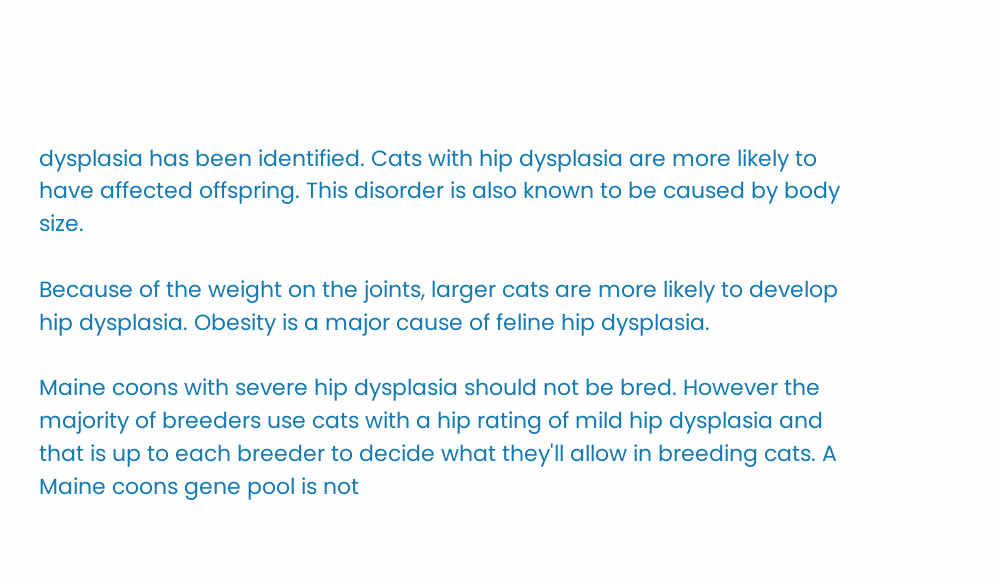dysplasia has been identified. Cats with hip dysplasia are more likely to have affected offspring. This disorder is also known to be caused by body size.

Because of the weight on the joints, larger cats are more likely to develop hip dysplasia. Obesity is a major cause of feline hip dysplasia.

Maine coons with severe hip dysplasia should not be bred. However the majority of breeders use cats with a hip rating of mild hip dysplasia and that is up to each breeder to decide what they'll allow in breeding cats. A Maine coons gene pool is not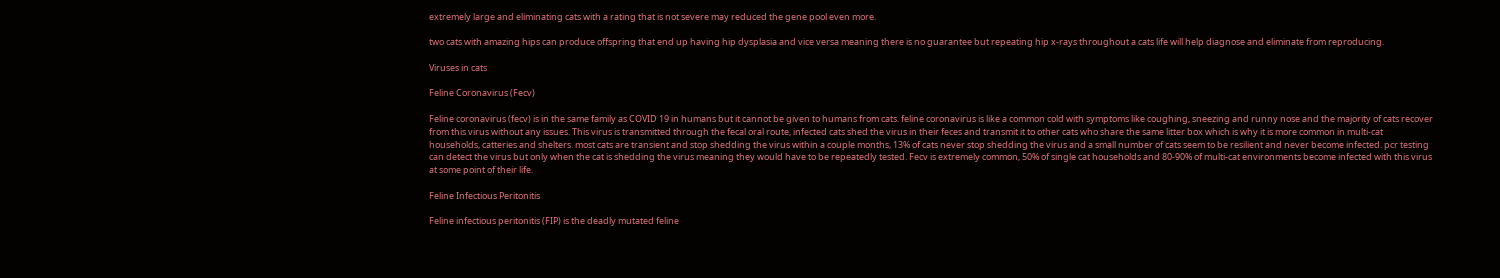extremely large and eliminating cats with a rating that is not severe may reduced the gene pool even more.

two cats with amazing hips can produce offspring that end up having hip dysplasia and vice versa meaning there is no guarantee but repeating hip x-rays throughout a cats life will help diagnose and eliminate from reproducing.

Viruses in cats

Feline Coronavirus (Fecv)

Feline coronavirus (fecv) is in the same family as COVID 19 in humans but it cannot be given to humans from cats. feline coronavirus is like a common cold with symptoms like coughing, sneezing and runny nose and the majority of cats recover from this virus without any issues. This virus is transmitted through the fecal oral route, infected cats shed the virus in their feces and transmit it to other cats who share the same litter box which is why it is more common in multi-cat households, catteries and shelters. most cats are transient and stop shedding the virus within a couple months, 13% of cats never stop shedding the virus and a small number of cats seem to be resilient and never become infected. pcr testing can detect the virus but only when the cat is shedding the virus meaning they would have to be repeatedly tested. Fecv is extremely common, 50% of single cat households and 80-90% of multi-cat environments become infected with this virus at some point of their life.

Feline Infectious Peritonitis

Feline infectious peritonitis (FIP) is the deadly mutated feline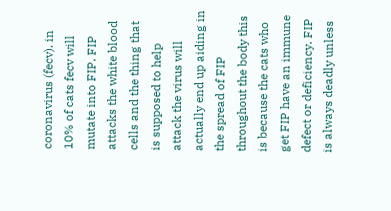coronavirus (fecv). in 10% of cats fecv will mutate into FIP. FIP attacks the white blood cells and the thing that is supposed to help attack the virus will actually end up aiding in the spread of FIP throughout the body this is because the cats who get FIP have an immune defect or deficiency. FIP is always deadly unless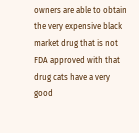owners are able to obtain the very expensive black market drug that is not FDA approved with that drug cats have a very good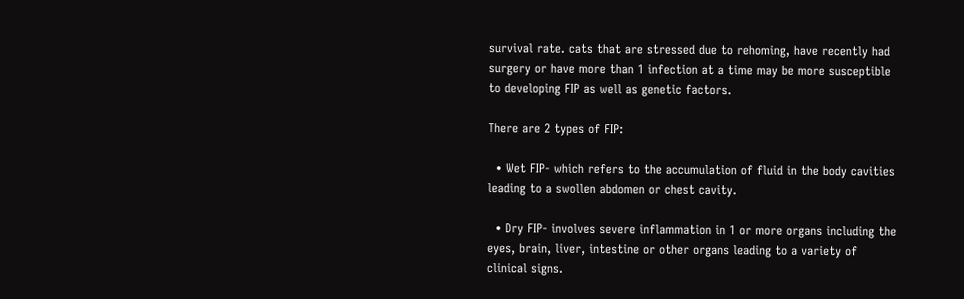survival rate. cats that are stressed due to rehoming, have recently had surgery or have more than 1 infection at a time may be more susceptible to developing FIP as well as genetic factors.

There are 2 types of FIP:

  • Wet FIP- which refers to the accumulation of fluid in the body cavities leading to a swollen abdomen or chest cavity.

  • Dry FIP- involves severe inflammation in 1 or more organs including the eyes, brain, liver, intestine or other organs leading to a variety of clinical signs.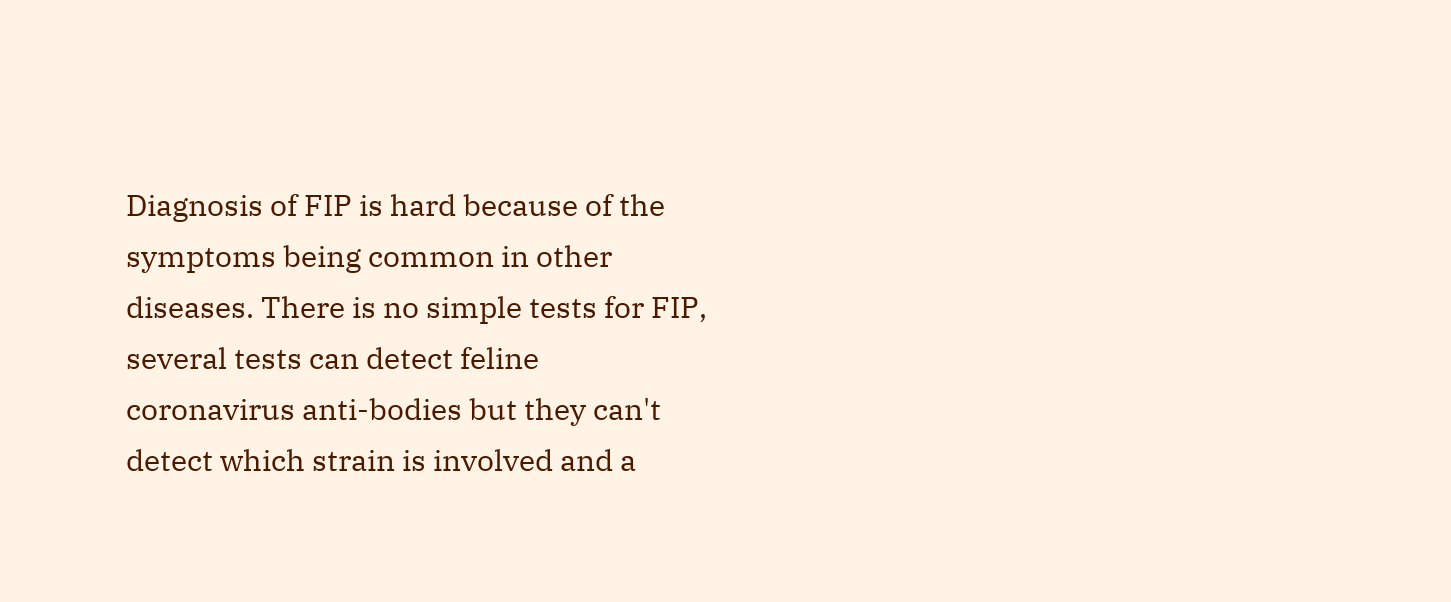Diagnosis of FIP is hard because of the symptoms being common in other diseases. There is no simple tests for FIP, several tests can detect feline coronavirus anti-bodies but they can't detect which strain is involved and a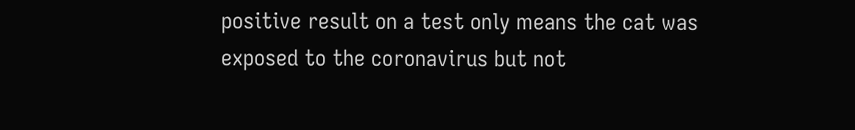positive result on a test only means the cat was exposed to the coronavirus but not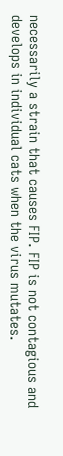necessarily a strain that causes FIP. FIP is not contagious and develops in individual cats when the virus mutates.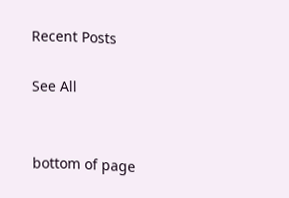Recent Posts

See All


bottom of page